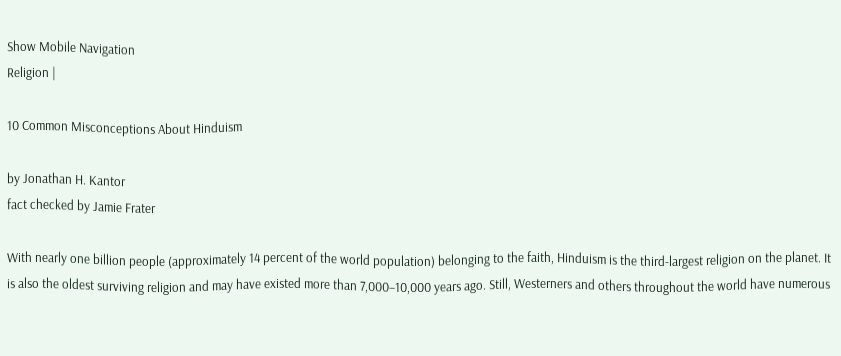Show Mobile Navigation
Religion |

10 Common Misconceptions About Hinduism

by Jonathan H. Kantor
fact checked by Jamie Frater

With nearly one billion people (approximately 14 percent of the world population) belonging to the faith, Hinduism is the third-largest religion on the planet. It is also the oldest surviving religion and may have existed more than 7,000–10,000 years ago. Still, Westerners and others throughout the world have numerous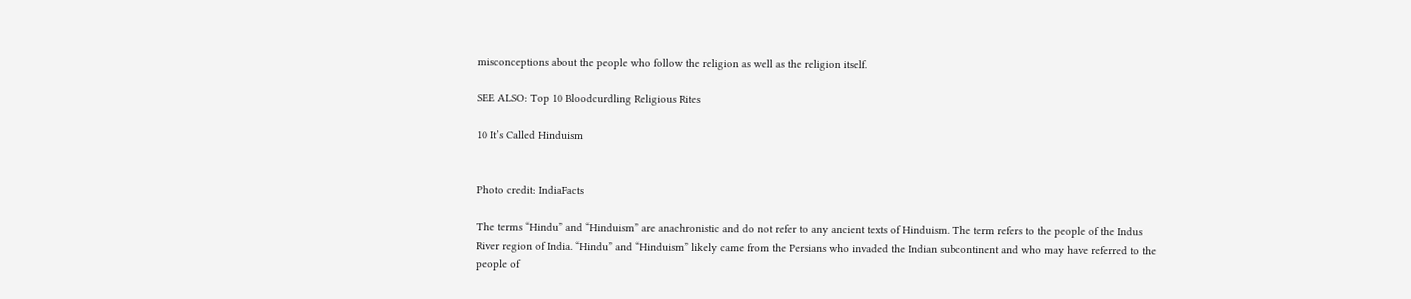misconceptions about the people who follow the religion as well as the religion itself.

SEE ALSO: Top 10 Bloodcurdling Religious Rites

10 It’s Called Hinduism


Photo credit: IndiaFacts

The terms “Hindu” and “Hinduism” are anachronistic and do not refer to any ancient texts of Hinduism. The term refers to the people of the Indus River region of India. “Hindu” and “Hinduism” likely came from the Persians who invaded the Indian subcontinent and who may have referred to the people of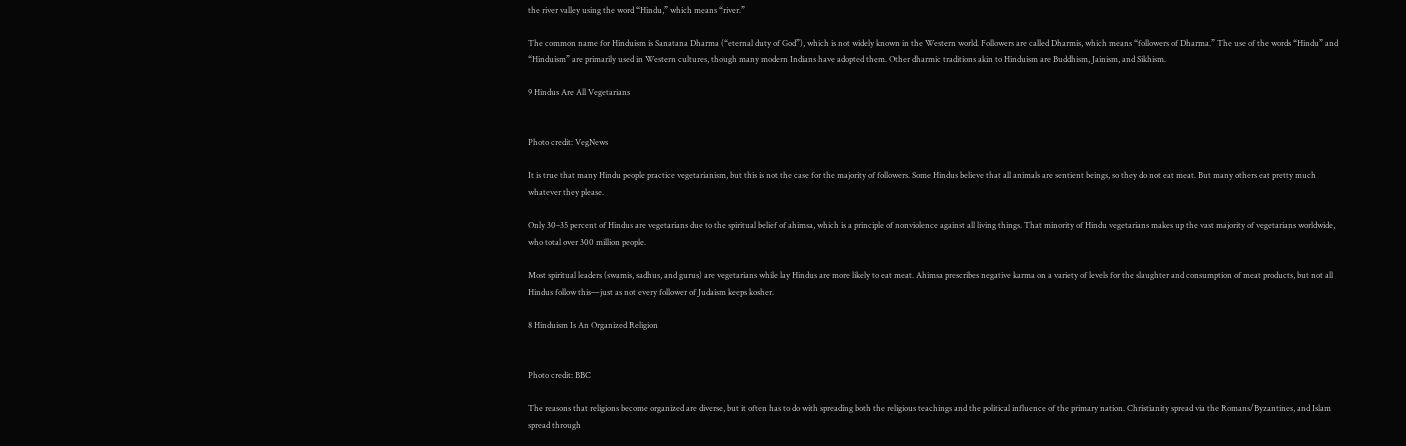the river valley using the word “Hindu,” which means “river.”

The common name for Hinduism is Sanatana Dharma (“eternal duty of God”), which is not widely known in the Western world. Followers are called Dharmis, which means “followers of Dharma.” The use of the words “Hindu” and “Hinduism” are primarily used in Western cultures, though many modern Indians have adopted them. Other dharmic traditions akin to Hinduism are Buddhism, Jainism, and Sikhism.

9 Hindus Are All Vegetarians


Photo credit: VegNews

It is true that many Hindu people practice vegetarianism, but this is not the case for the majority of followers. Some Hindus believe that all animals are sentient beings, so they do not eat meat. But many others eat pretty much whatever they please.

Only 30–35 percent of Hindus are vegetarians due to the spiritual belief of ahimsa, which is a principle of nonviolence against all living things. That minority of Hindu vegetarians makes up the vast majority of vegetarians worldwide, who total over 300 million people.

Most spiritual leaders (swamis, sadhus, and gurus) are vegetarians while lay Hindus are more likely to eat meat. Ahimsa prescribes negative karma on a variety of levels for the slaughter and consumption of meat products, but not all Hindus follow this—just as not every follower of Judaism keeps kosher.

8 Hinduism Is An Organized Religion


Photo credit: BBC

The reasons that religions become organized are diverse, but it often has to do with spreading both the religious teachings and the political influence of the primary nation. Christianity spread via the Romans/Byzantines, and Islam spread through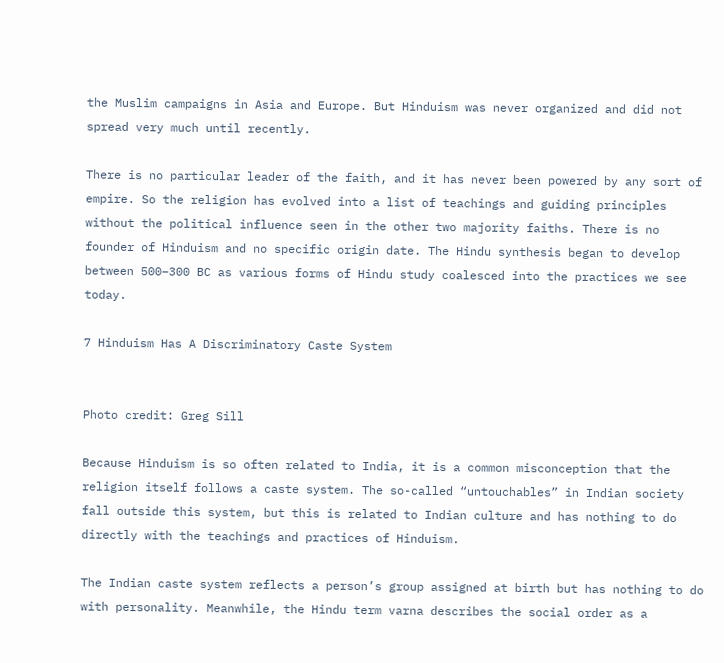the Muslim campaigns in Asia and Europe. But Hinduism was never organized and did not spread very much until recently.

There is no particular leader of the faith, and it has never been powered by any sort of empire. So the religion has evolved into a list of teachings and guiding principles without the political influence seen in the other two majority faiths. There is no founder of Hinduism and no specific origin date. The Hindu synthesis began to develop between 500–300 BC as various forms of Hindu study coalesced into the practices we see today.

7 Hinduism Has A Discriminatory Caste System


Photo credit: Greg Sill

Because Hinduism is so often related to India, it is a common misconception that the religion itself follows a caste system. The so-called “untouchables” in Indian society fall outside this system, but this is related to Indian culture and has nothing to do directly with the teachings and practices of Hinduism.

The Indian caste system reflects a person’s group assigned at birth but has nothing to do with personality. Meanwhile, the Hindu term varna describes the social order as a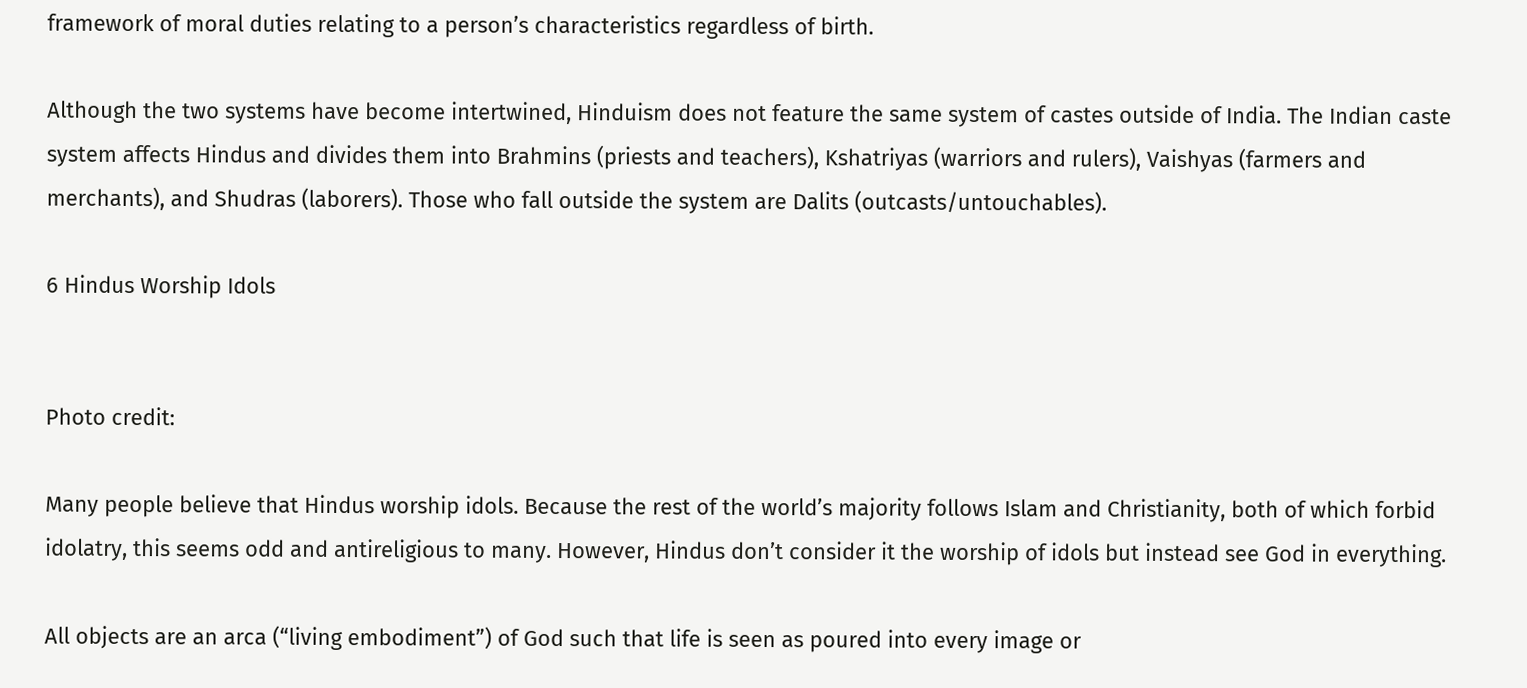framework of moral duties relating to a person’s characteristics regardless of birth.

Although the two systems have become intertwined, Hinduism does not feature the same system of castes outside of India. The Indian caste system affects Hindus and divides them into Brahmins (priests and teachers), Kshatriyas (warriors and rulers), Vaishyas (farmers and merchants), and Shudras (laborers). Those who fall outside the system are Dalits (outcasts/untouchables).

6 Hindus Worship Idols


Photo credit:

Many people believe that Hindus worship idols. Because the rest of the world’s majority follows Islam and Christianity, both of which forbid idolatry, this seems odd and antireligious to many. However, Hindus don’t consider it the worship of idols but instead see God in everything.

All objects are an arca (“living embodiment”) of God such that life is seen as poured into every image or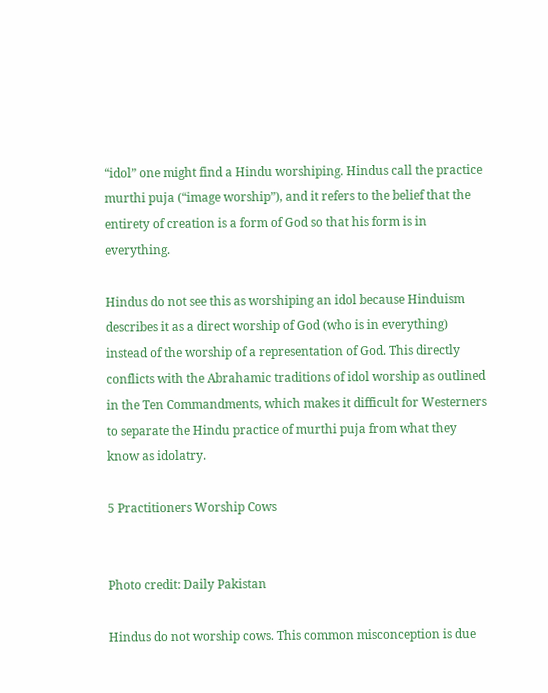“idol” one might find a Hindu worshiping. Hindus call the practice murthi puja (“image worship”), and it refers to the belief that the entirety of creation is a form of God so that his form is in everything.

Hindus do not see this as worshiping an idol because Hinduism describes it as a direct worship of God (who is in everything) instead of the worship of a representation of God. This directly conflicts with the Abrahamic traditions of idol worship as outlined in the Ten Commandments, which makes it difficult for Westerners to separate the Hindu practice of murthi puja from what they know as idolatry.

5 Practitioners Worship Cows


Photo credit: Daily Pakistan

Hindus do not worship cows. This common misconception is due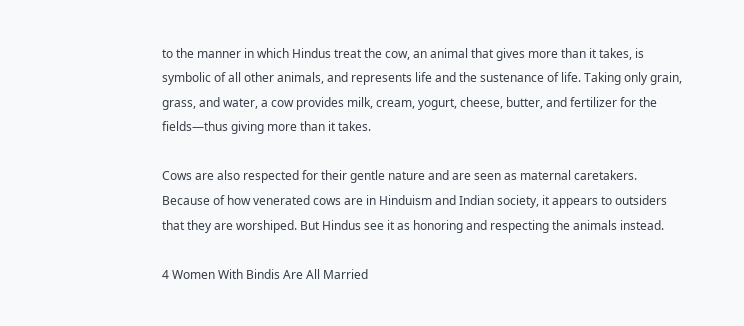to the manner in which Hindus treat the cow, an animal that gives more than it takes, is symbolic of all other animals, and represents life and the sustenance of life. Taking only grain, grass, and water, a cow provides milk, cream, yogurt, cheese, butter, and fertilizer for the fields—thus giving more than it takes.

Cows are also respected for their gentle nature and are seen as maternal caretakers. Because of how venerated cows are in Hinduism and Indian society, it appears to outsiders that they are worshiped. But Hindus see it as honoring and respecting the animals instead.

4 Women With Bindis Are All Married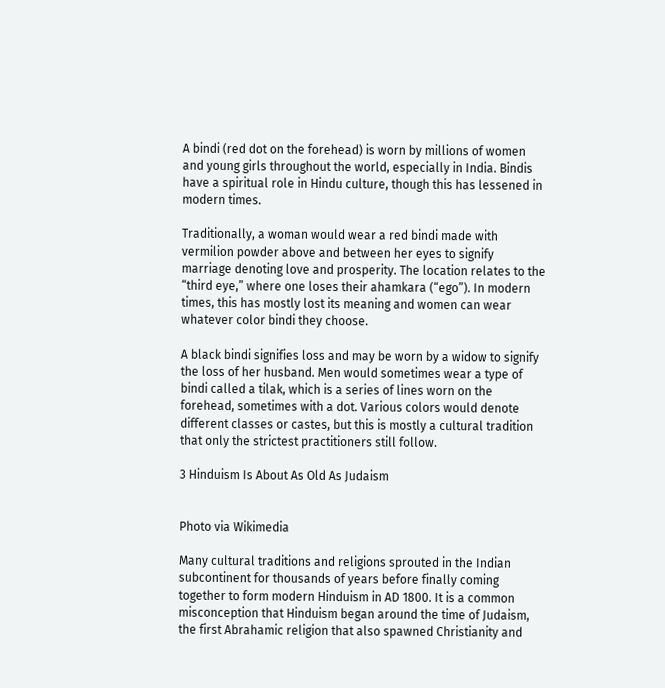A bindi (red dot on the forehead) is worn by millions of women and young girls throughout the world, especially in India. Bindis have a spiritual role in Hindu culture, though this has lessened in modern times.

Traditionally, a woman would wear a red bindi made with vermilion powder above and between her eyes to signify marriage denoting love and prosperity. The location relates to the “third eye,” where one loses their ahamkara (“ego”). In modern times, this has mostly lost its meaning and women can wear whatever color bindi they choose.

A black bindi signifies loss and may be worn by a widow to signify the loss of her husband. Men would sometimes wear a type of bindi called a tilak, which is a series of lines worn on the forehead, sometimes with a dot. Various colors would denote different classes or castes, but this is mostly a cultural tradition that only the strictest practitioners still follow.

3 Hinduism Is About As Old As Judaism


Photo via Wikimedia

Many cultural traditions and religions sprouted in the Indian subcontinent for thousands of years before finally coming together to form modern Hinduism in AD 1800. It is a common misconception that Hinduism began around the time of Judaism, the first Abrahamic religion that also spawned Christianity and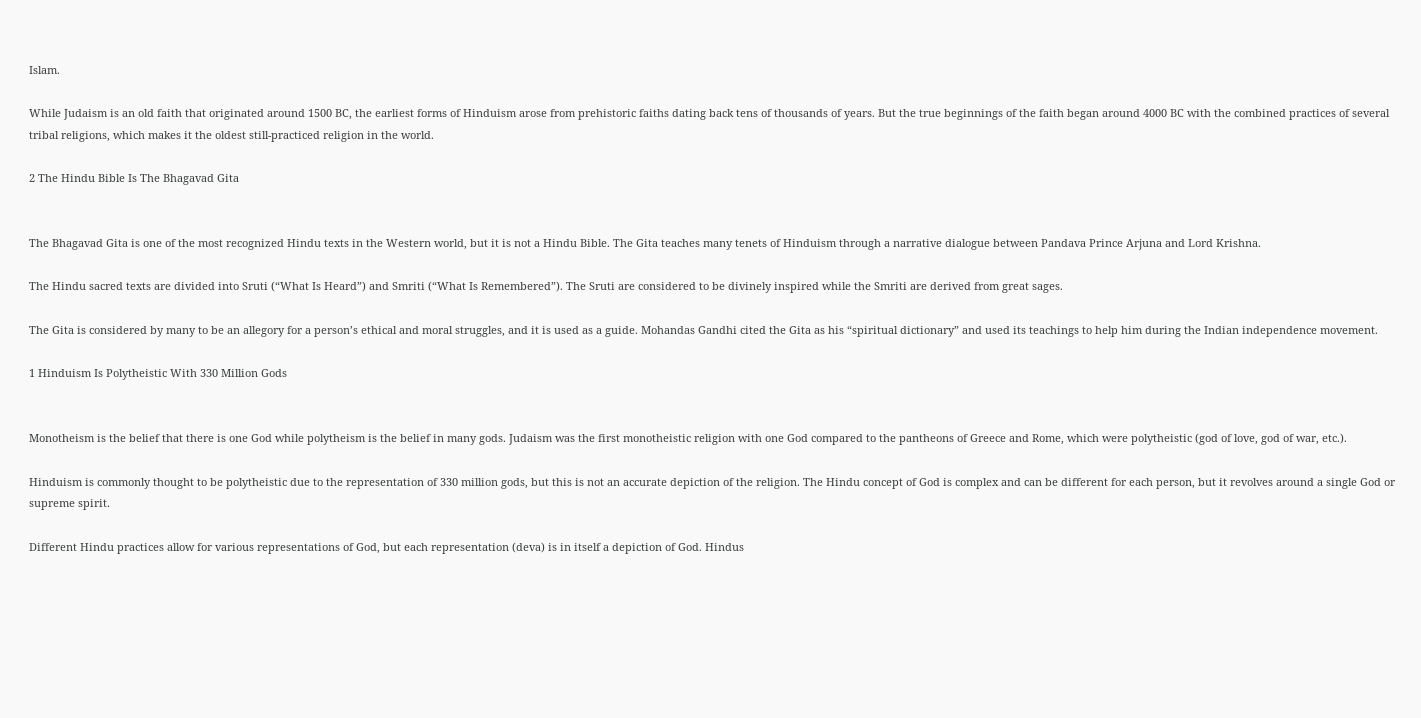Islam.

While Judaism is an old faith that originated around 1500 BC, the earliest forms of Hinduism arose from prehistoric faiths dating back tens of thousands of years. But the true beginnings of the faith began around 4000 BC with the combined practices of several tribal religions, which makes it the oldest still-practiced religion in the world.

2 The Hindu Bible Is The Bhagavad Gita


The Bhagavad Gita is one of the most recognized Hindu texts in the Western world, but it is not a Hindu Bible. The Gita teaches many tenets of Hinduism through a narrative dialogue between Pandava Prince Arjuna and Lord Krishna.

The Hindu sacred texts are divided into Sruti (“What Is Heard”) and Smriti (“What Is Remembered”). The Sruti are considered to be divinely inspired while the Smriti are derived from great sages.

The Gita is considered by many to be an allegory for a person’s ethical and moral struggles, and it is used as a guide. Mohandas Gandhi cited the Gita as his “spiritual dictionary” and used its teachings to help him during the Indian independence movement.

1 Hinduism Is Polytheistic With 330 Million Gods


Monotheism is the belief that there is one God while polytheism is the belief in many gods. Judaism was the first monotheistic religion with one God compared to the pantheons of Greece and Rome, which were polytheistic (god of love, god of war, etc.).

Hinduism is commonly thought to be polytheistic due to the representation of 330 million gods, but this is not an accurate depiction of the religion. The Hindu concept of God is complex and can be different for each person, but it revolves around a single God or supreme spirit.

Different Hindu practices allow for various representations of God, but each representation (deva) is in itself a depiction of God. Hindus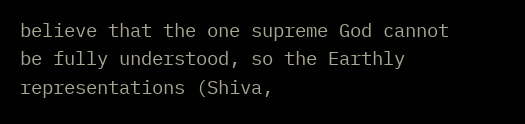believe that the one supreme God cannot be fully understood, so the Earthly representations (Shiva,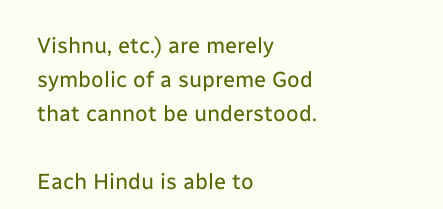Vishnu, etc.) are merely symbolic of a supreme God that cannot be understood.

Each Hindu is able to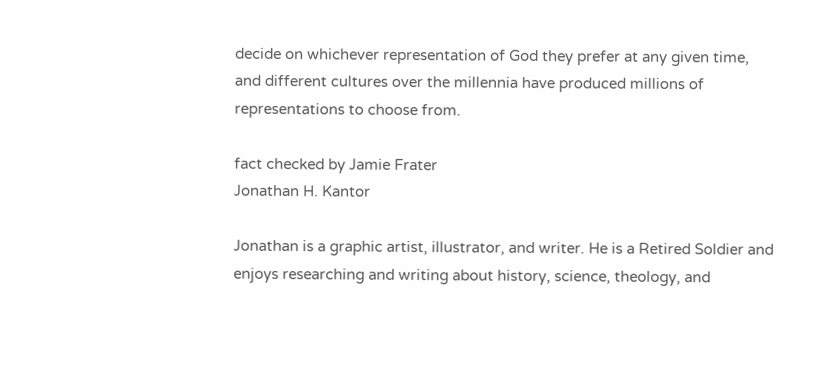decide on whichever representation of God they prefer at any given time, and different cultures over the millennia have produced millions of representations to choose from.

fact checked by Jamie Frater
Jonathan H. Kantor

Jonathan is a graphic artist, illustrator, and writer. He is a Retired Soldier and enjoys researching and writing about history, science, theology, and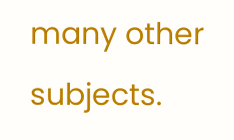many other subjects.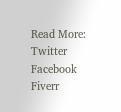Read More: Twitter Facebook Fiverr